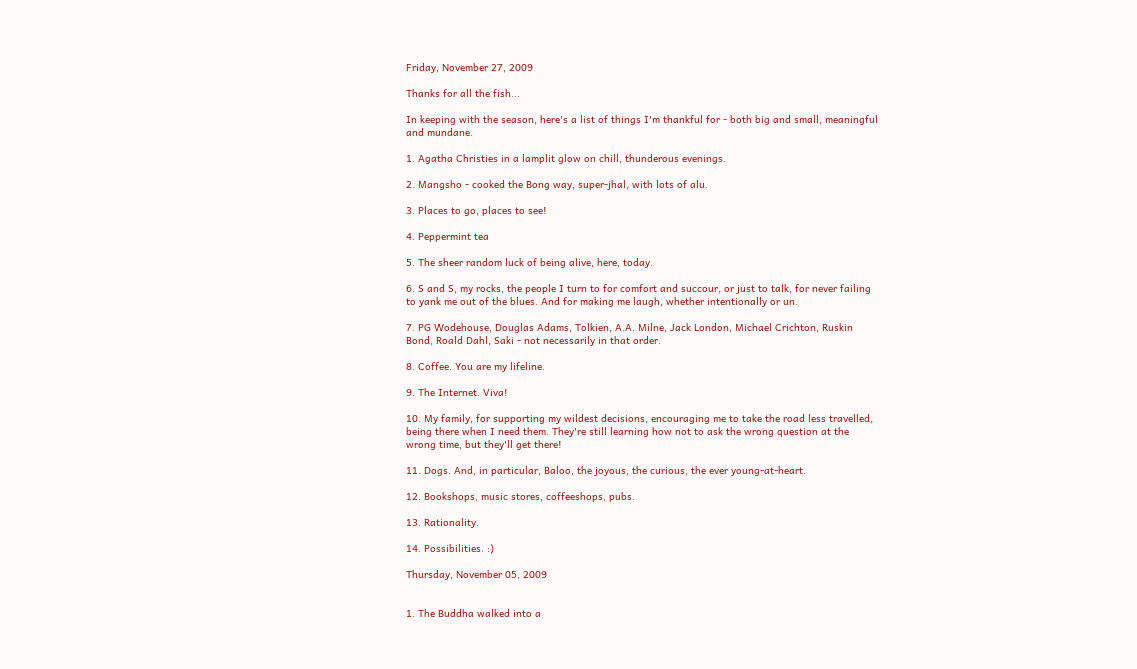Friday, November 27, 2009

Thanks for all the fish...

In keeping with the season, here's a list of things I'm thankful for - both big and small, meaningful and mundane.

1. Agatha Christies in a lamplit glow on chill, thunderous evenings.

2. Mangsho - cooked the Bong way, super-jhal, with lots of alu.

3. Places to go, places to see!

4. Peppermint tea

5. The sheer random luck of being alive, here, today.

6. S and S, my rocks, the people I turn to for comfort and succour, or just to talk, for never failing to yank me out of the blues. And for making me laugh, whether intentionally or un.

7. PG Wodehouse, Douglas Adams, Tolkien, A.A. Milne, Jack London, Michael Crichton, Ruskin Bond, Roald Dahl, Saki - not necessarily in that order.

8. Coffee. You are my lifeline.

9. The Internet. Viva!

10. My family, for supporting my wildest decisions, encouraging me to take the road less travelled, being there when I need them. They're still learning how not to ask the wrong question at the wrong time, but they'll get there!

11. Dogs. And, in particular, Baloo, the joyous, the curious, the ever young-at-heart.

12. Bookshops, music stores, coffeeshops, pubs.

13. Rationality.

14. Possibilities. :)

Thursday, November 05, 2009


1. The Buddha walked into a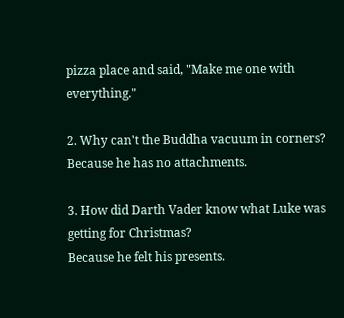pizza place and said, "Make me one with everything."

2. Why can't the Buddha vacuum in corners?
Because he has no attachments.

3. How did Darth Vader know what Luke was getting for Christmas?
Because he felt his presents.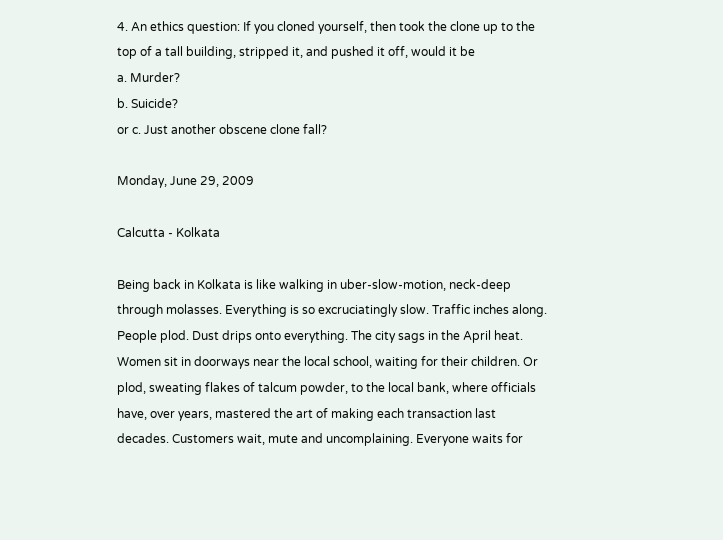4. An ethics question: If you cloned yourself, then took the clone up to the top of a tall building, stripped it, and pushed it off, would it be
a. Murder?
b. Suicide?
or c. Just another obscene clone fall?

Monday, June 29, 2009

Calcutta - Kolkata

Being back in Kolkata is like walking in uber-slow-motion, neck-deep through molasses. Everything is so excruciatingly slow. Traffic inches along. People plod. Dust drips onto everything. The city sags in the April heat. Women sit in doorways near the local school, waiting for their children. Or plod, sweating flakes of talcum powder, to the local bank, where officials have, over years, mastered the art of making each transaction last decades. Customers wait, mute and uncomplaining. Everyone waits for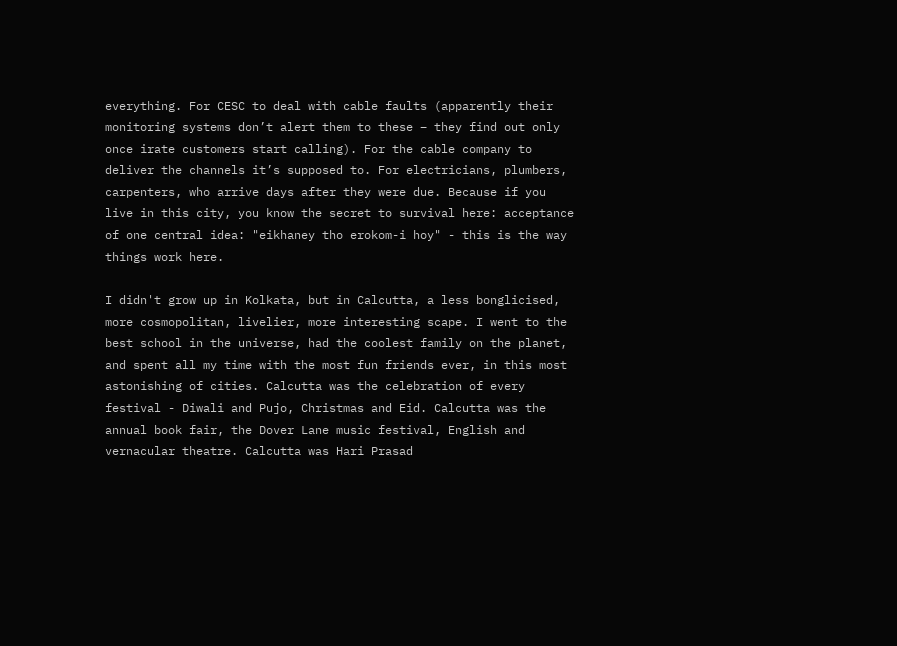everything. For CESC to deal with cable faults (apparently their monitoring systems don’t alert them to these – they find out only once irate customers start calling). For the cable company to deliver the channels it’s supposed to. For electricians, plumbers, carpenters, who arrive days after they were due. Because if you live in this city, you know the secret to survival here: acceptance of one central idea: "eikhaney tho erokom-i hoy" - this is the way things work here.

I didn't grow up in Kolkata, but in Calcutta, a less bonglicised, more cosmopolitan, livelier, more interesting scape. I went to the best school in the universe, had the coolest family on the planet, and spent all my time with the most fun friends ever, in this most astonishing of cities. Calcutta was the celebration of every festival - Diwali and Pujo, Christmas and Eid. Calcutta was the annual book fair, the Dover Lane music festival, English and vernacular theatre. Calcutta was Hari Prasad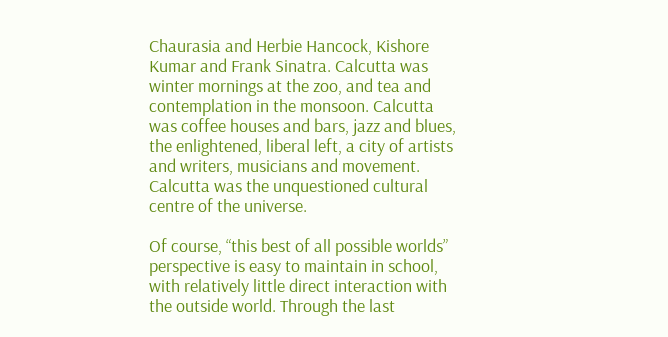Chaurasia and Herbie Hancock, Kishore Kumar and Frank Sinatra. Calcutta was winter mornings at the zoo, and tea and contemplation in the monsoon. Calcutta was coffee houses and bars, jazz and blues, the enlightened, liberal left, a city of artists and writers, musicians and movement. Calcutta was the unquestioned cultural centre of the universe.

Of course, “this best of all possible worlds” perspective is easy to maintain in school, with relatively little direct interaction with the outside world. Through the last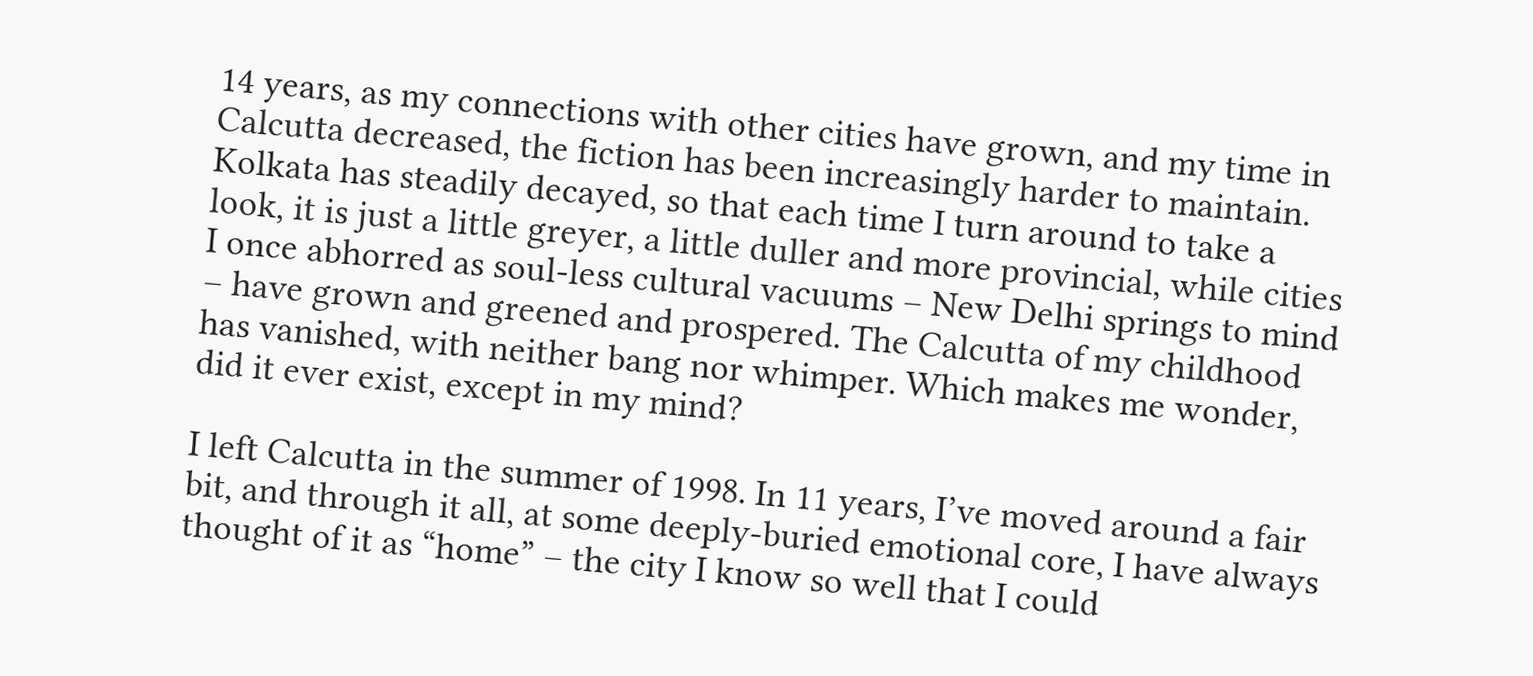14 years, as my connections with other cities have grown, and my time in Calcutta decreased, the fiction has been increasingly harder to maintain. Kolkata has steadily decayed, so that each time I turn around to take a look, it is just a little greyer, a little duller and more provincial, while cities I once abhorred as soul-less cultural vacuums – New Delhi springs to mind – have grown and greened and prospered. The Calcutta of my childhood has vanished, with neither bang nor whimper. Which makes me wonder, did it ever exist, except in my mind?

I left Calcutta in the summer of 1998. In 11 years, I’ve moved around a fair bit, and through it all, at some deeply-buried emotional core, I have always thought of it as “home” – the city I know so well that I could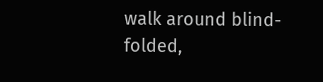walk around blind-folded,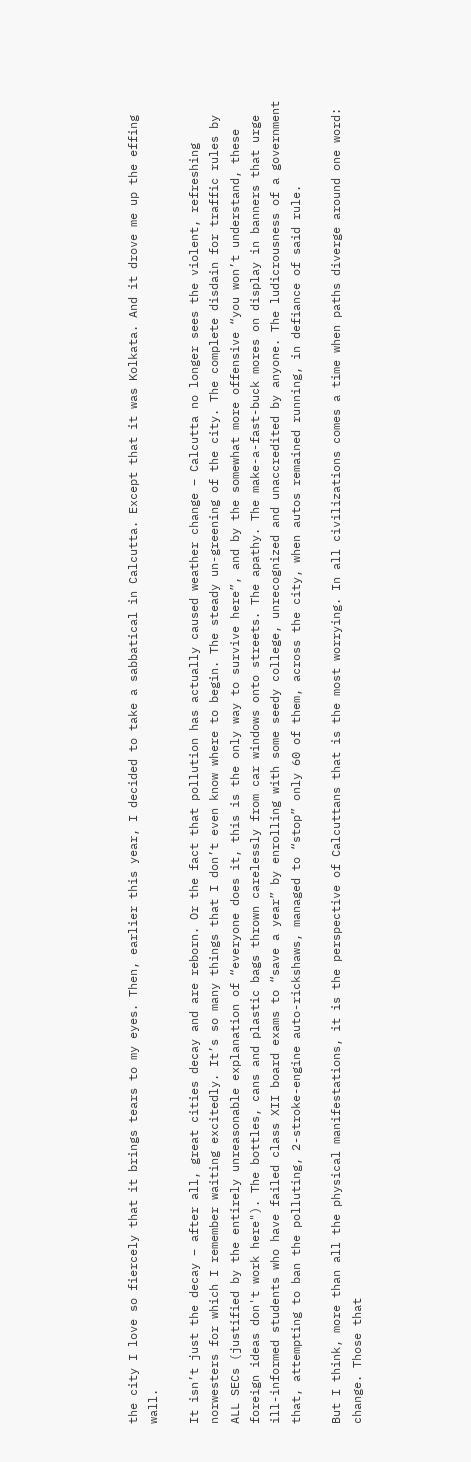the city I love so fiercely that it brings tears to my eyes. Then, earlier this year, I decided to take a sabbatical in Calcutta. Except that it was Kolkata. And it drove me up the effing wall.

It isn’t just the decay – after all, great cities decay and are reborn. Or the fact that pollution has actually caused weather change – Calcutta no longer sees the violent, refreshing norwesters for which I remember waiting excitedly. It’s so many things that I don’t even know where to begin. The steady un-greening of the city. The complete disdain for traffic rules by ALL SECs (justified by the entirely unreasonable explanation of “everyone does it, this is the only way to survive here”, and by the somewhat more offensive “you won’t understand, these foreign ideas don't work here"). The bottles, cans and plastic bags thrown carelessly from car windows onto streets. The apathy. The make-a-fast-buck mores on display in banners that urge ill-informed students who have failed class XII board exams to “save a year” by enrolling with some seedy college, unrecognized and unaccredited by anyone. The ludicrousness of a government that, attempting to ban the polluting, 2-stroke-engine auto-rickshaws, managed to “stop” only 60 of them, across the city, when autos remained running, in defiance of said rule.

But I think, more than all the physical manifestations, it is the perspective of Calcuttans that is the most worrying. In all civilizations comes a time when paths diverge around one word: change. Those that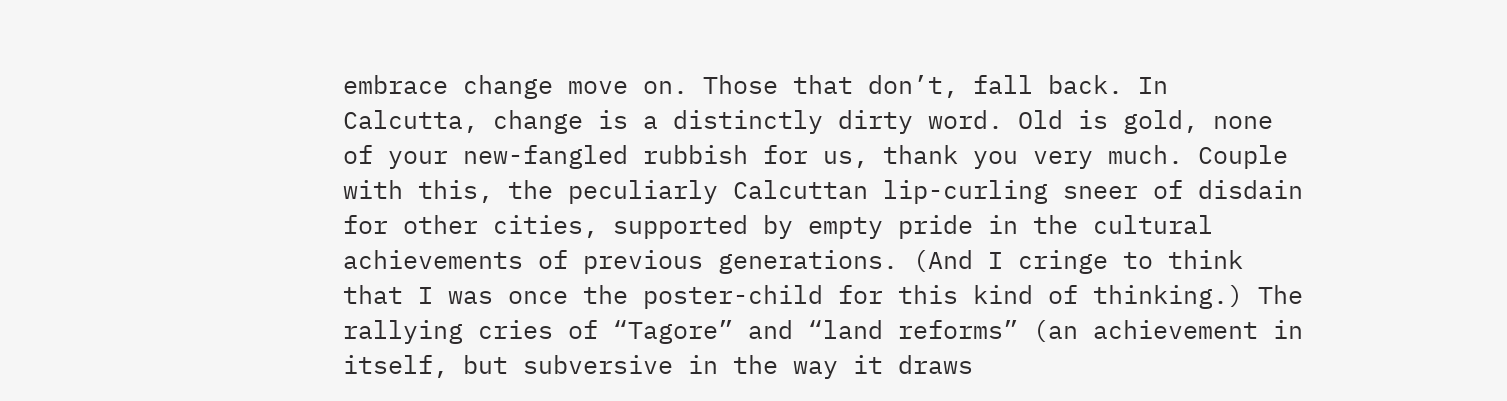embrace change move on. Those that don’t, fall back. In Calcutta, change is a distinctly dirty word. Old is gold, none of your new-fangled rubbish for us, thank you very much. Couple with this, the peculiarly Calcuttan lip-curling sneer of disdain for other cities, supported by empty pride in the cultural achievements of previous generations. (And I cringe to think that I was once the poster-child for this kind of thinking.) The rallying cries of “Tagore” and “land reforms” (an achievement in itself, but subversive in the way it draws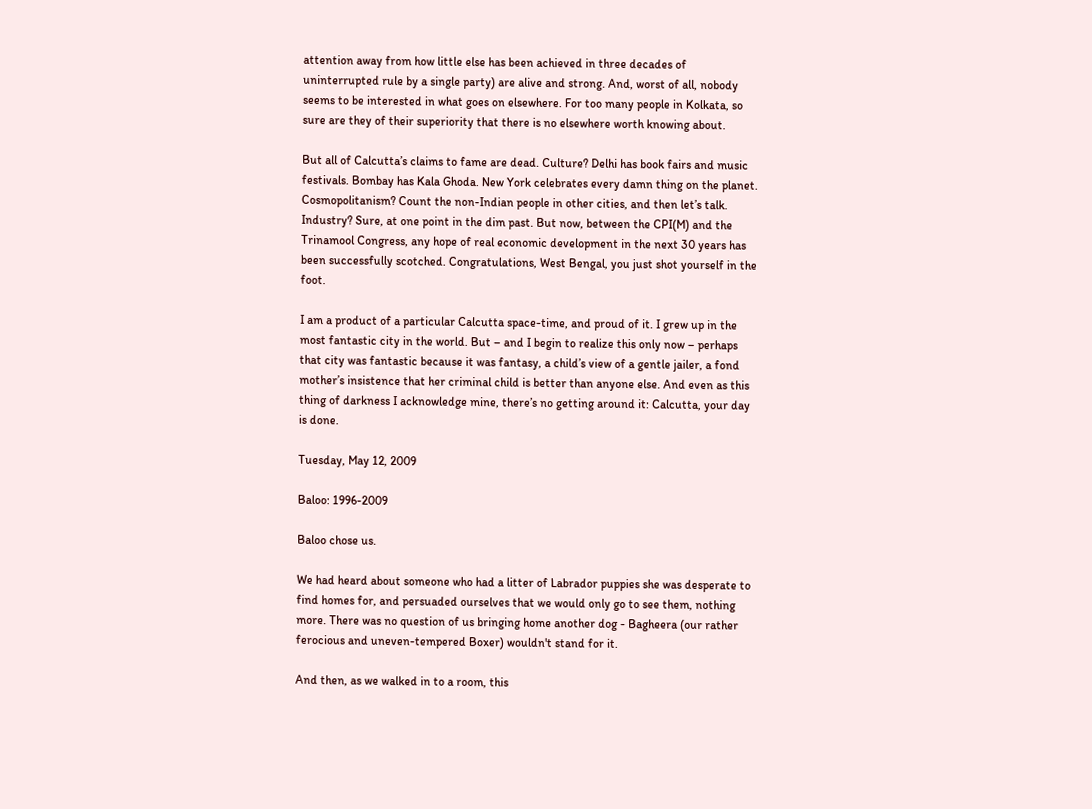attention away from how little else has been achieved in three decades of uninterrupted rule by a single party) are alive and strong. And, worst of all, nobody seems to be interested in what goes on elsewhere. For too many people in Kolkata, so sure are they of their superiority that there is no elsewhere worth knowing about.

But all of Calcutta’s claims to fame are dead. Culture? Delhi has book fairs and music festivals. Bombay has Kala Ghoda. New York celebrates every damn thing on the planet. Cosmopolitanism? Count the non-Indian people in other cities, and then let’s talk. Industry? Sure, at one point in the dim past. But now, between the CPI(M) and the Trinamool Congress, any hope of real economic development in the next 30 years has been successfully scotched. Congratulations, West Bengal, you just shot yourself in the foot.

I am a product of a particular Calcutta space-time, and proud of it. I grew up in the most fantastic city in the world. But – and I begin to realize this only now – perhaps that city was fantastic because it was fantasy, a child’s view of a gentle jailer, a fond mother’s insistence that her criminal child is better than anyone else. And even as this thing of darkness I acknowledge mine, there’s no getting around it: Calcutta, your day is done.

Tuesday, May 12, 2009

Baloo: 1996-2009

Baloo chose us.

We had heard about someone who had a litter of Labrador puppies she was desperate to find homes for, and persuaded ourselves that we would only go to see them, nothing more. There was no question of us bringing home another dog - Bagheera (our rather ferocious and uneven-tempered Boxer) wouldn't stand for it.

And then, as we walked in to a room, this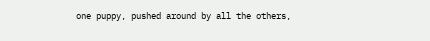one puppy, pushed around by all the others,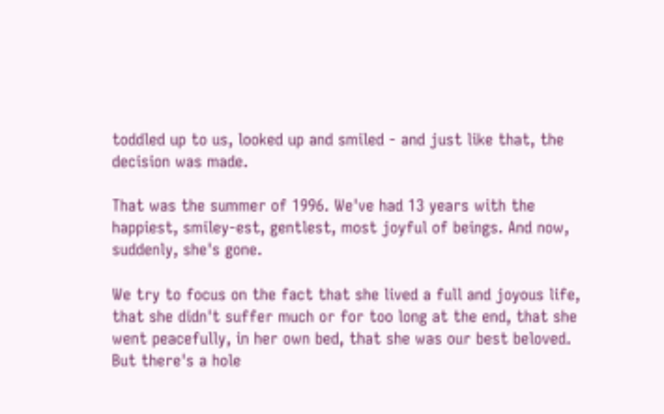toddled up to us, looked up and smiled - and just like that, the decision was made.

That was the summer of 1996. We've had 13 years with the happiest, smiley-est, gentlest, most joyful of beings. And now, suddenly, she's gone.

We try to focus on the fact that she lived a full and joyous life, that she didn't suffer much or for too long at the end, that she went peacefully, in her own bed, that she was our best beloved. But there's a hole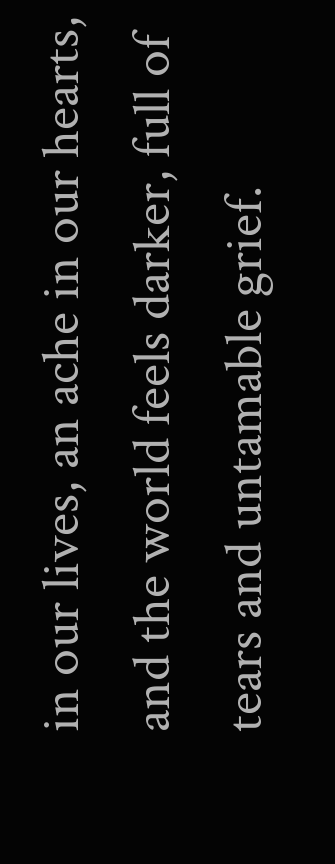in our lives, an ache in our hearts, and the world feels darker, full of tears and untamable grief.